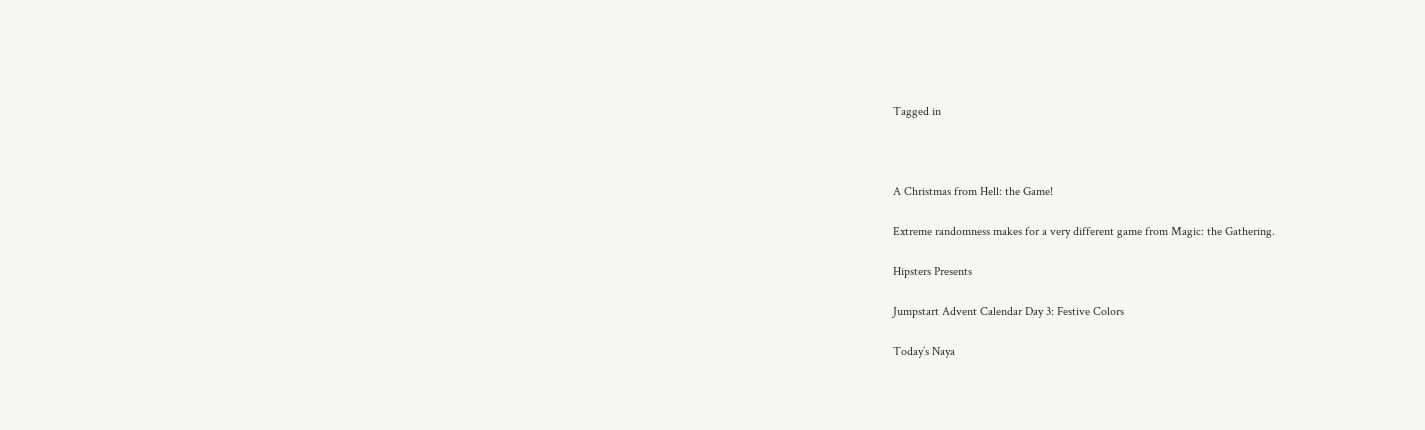Tagged in



A Christmas from Hell: the Game!

Extreme randomness makes for a very different game from Magic: the Gathering.

Hipsters Presents

Jumpstart Advent Calendar Day 3: Festive Colors

Today’s Naya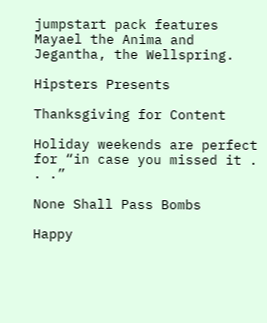jumpstart pack features Mayael the Anima and Jegantha, the Wellspring.

Hipsters Presents

Thanksgiving for Content

Holiday weekends are perfect for “in case you missed it . . .”

None Shall Pass Bombs

Happy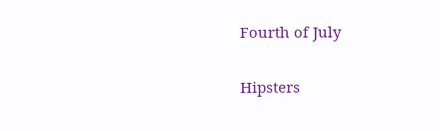Fourth of July

Hipsters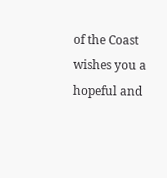of the Coast wishes you a hopeful and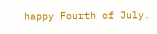happy Fourth of July.